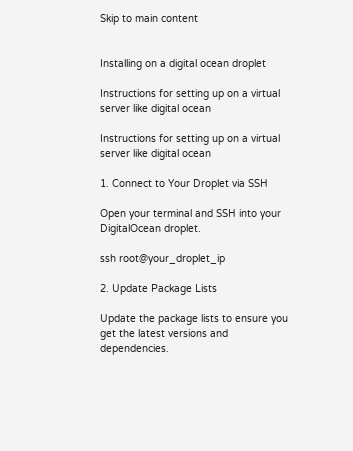Skip to main content


Installing on a digital ocean droplet

Instructions for setting up on a virtual server like digital ocean

Instructions for setting up on a virtual server like digital ocean

1. Connect to Your Droplet via SSH

Open your terminal and SSH into your DigitalOcean droplet.

ssh root@your_droplet_ip

2. Update Package Lists

Update the package lists to ensure you get the latest versions and dependencies.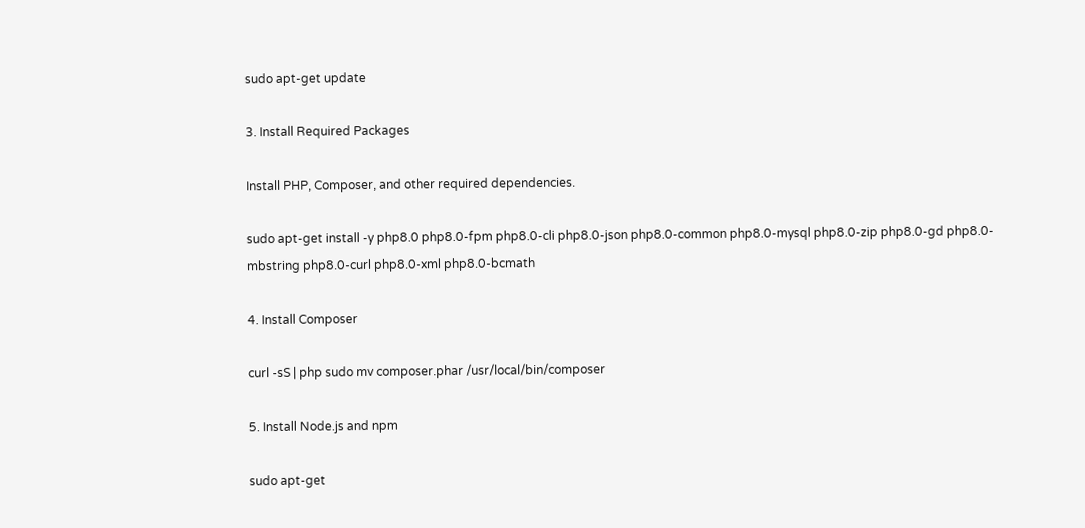sudo apt-get update

3. Install Required Packages

Install PHP, Composer, and other required dependencies.

sudo apt-get install -y php8.0 php8.0-fpm php8.0-cli php8.0-json php8.0-common php8.0-mysql php8.0-zip php8.0-gd php8.0-mbstring php8.0-curl php8.0-xml php8.0-bcmath

4. Install Composer

curl -sS | php sudo mv composer.phar /usr/local/bin/composer

5. Install Node.js and npm

sudo apt-get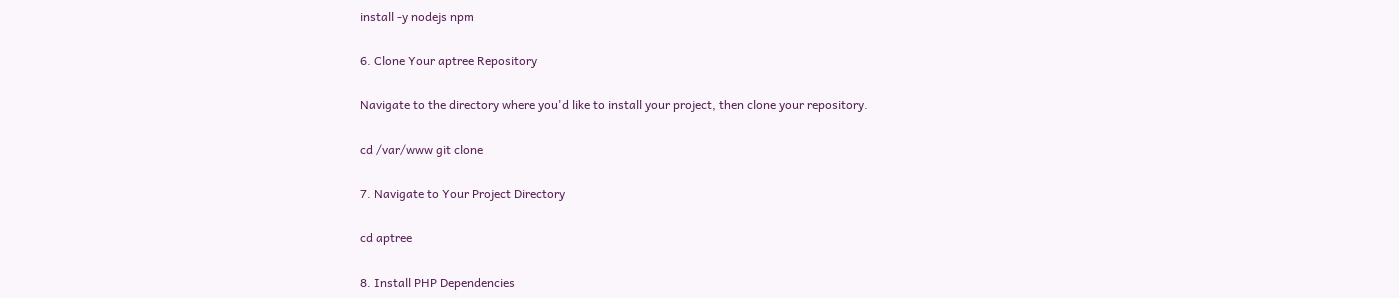install -y nodejs npm

6. Clone Your aptree Repository

Navigate to the directory where you'd like to install your project, then clone your repository.

cd /var/www git clone

7. Navigate to Your Project Directory

cd aptree

8. Install PHP Dependencies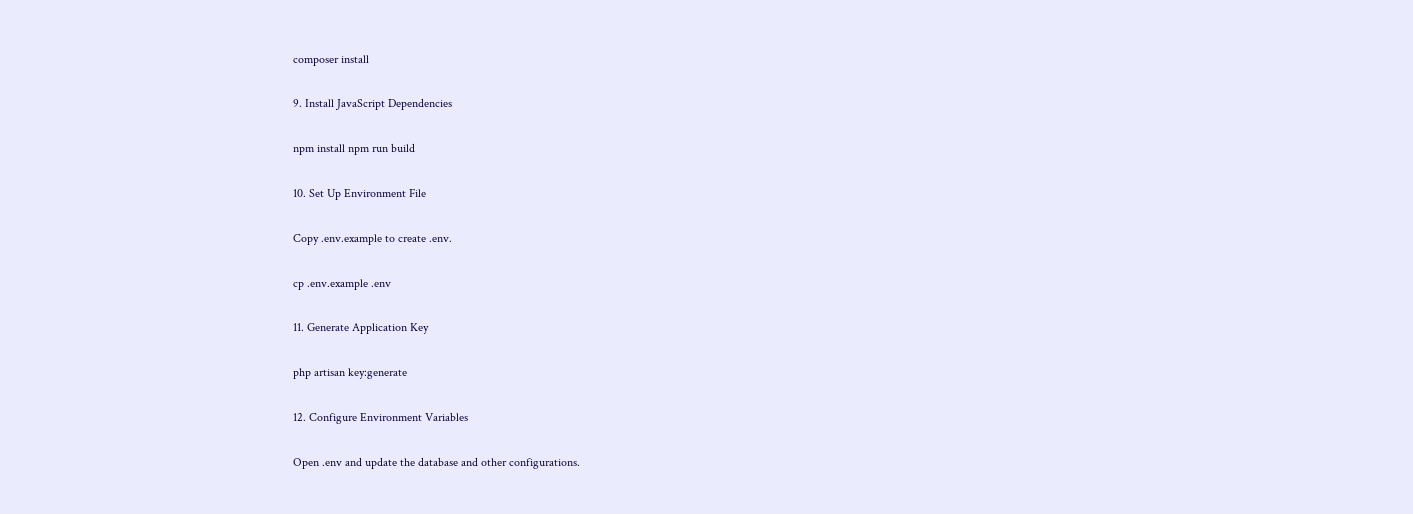composer install

9. Install JavaScript Dependencies

npm install npm run build

10. Set Up Environment File

Copy .env.example to create .env.

cp .env.example .env

11. Generate Application Key

php artisan key:generate

12. Configure Environment Variables

Open .env and update the database and other configurations.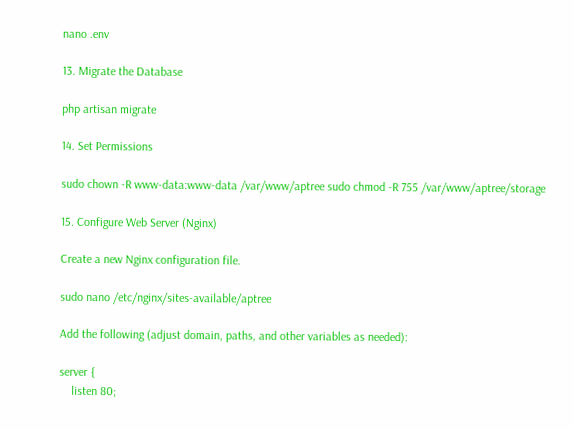nano .env

13. Migrate the Database

php artisan migrate

14. Set Permissions

sudo chown -R www-data:www-data /var/www/aptree sudo chmod -R 755 /var/www/aptree/storage

15. Configure Web Server (Nginx)

Create a new Nginx configuration file.

sudo nano /etc/nginx/sites-available/aptree

Add the following (adjust domain, paths, and other variables as needed):

server {
    listen 80;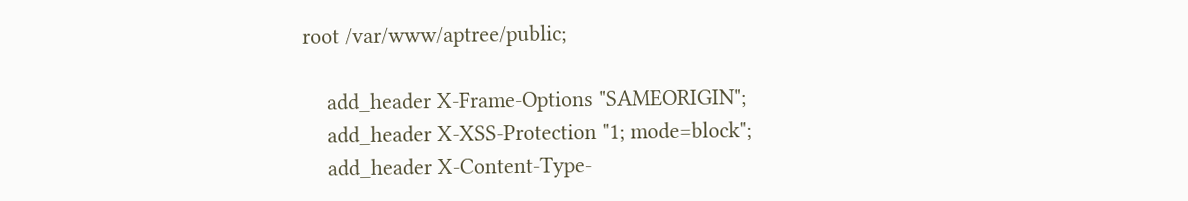root /var/www/aptree/public;

    add_header X-Frame-Options "SAMEORIGIN";
    add_header X-XSS-Protection "1; mode=block";
    add_header X-Content-Type-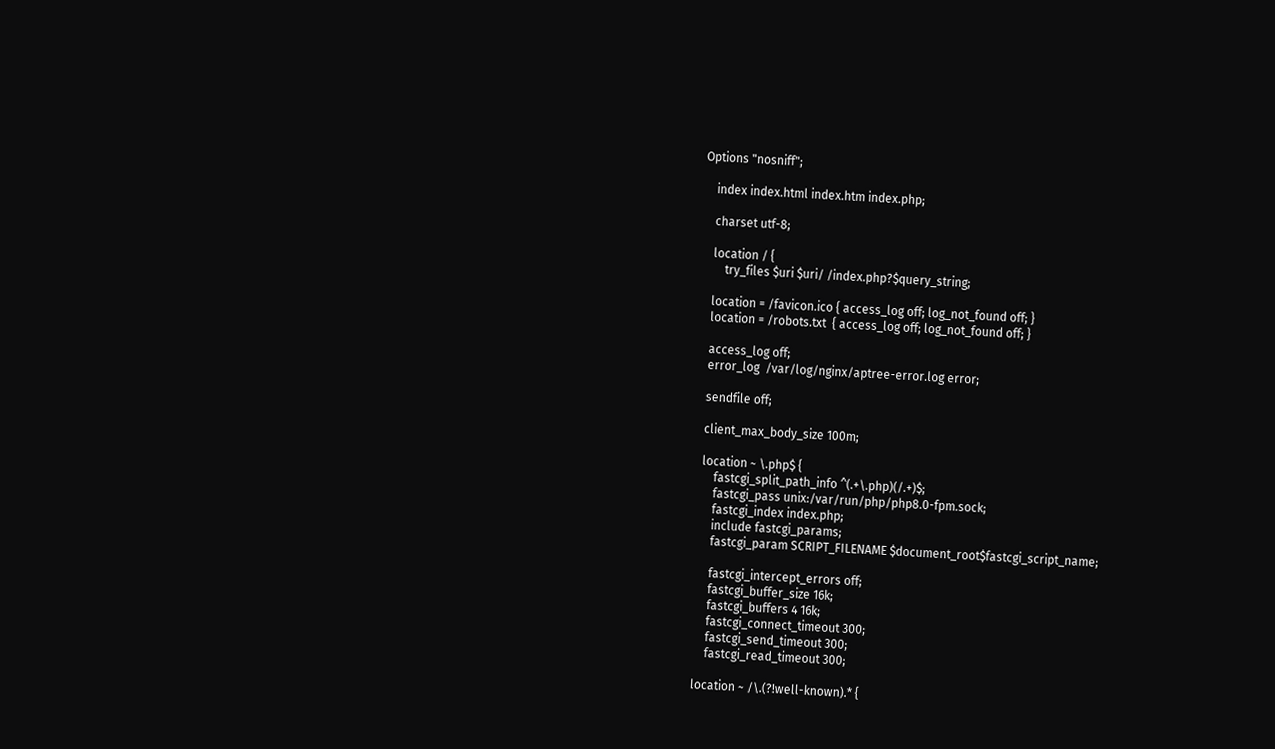Options "nosniff";

    index index.html index.htm index.php;

    charset utf-8;

    location / {
        try_files $uri $uri/ /index.php?$query_string;

    location = /favicon.ico { access_log off; log_not_found off; }
    location = /robots.txt  { access_log off; log_not_found off; }

    access_log off;
    error_log  /var/log/nginx/aptree-error.log error;

    sendfile off;

    client_max_body_size 100m;

    location ~ \.php$ {
        fastcgi_split_path_info ^(.+\.php)(/.+)$;
        fastcgi_pass unix:/var/run/php/php8.0-fpm.sock;
        fastcgi_index index.php;
        include fastcgi_params;
        fastcgi_param SCRIPT_FILENAME $document_root$fastcgi_script_name;

        fastcgi_intercept_errors off;
        fastcgi_buffer_size 16k;
        fastcgi_buffers 4 16k;
        fastcgi_connect_timeout 300;
        fastcgi_send_timeout 300;
        fastcgi_read_timeout 300;

    location ~ /\.(?!well-known).* {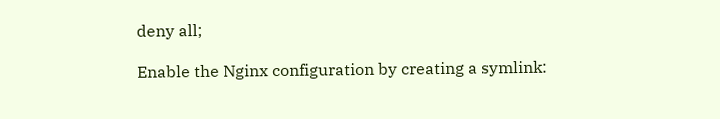deny all;

Enable the Nginx configuration by creating a symlink: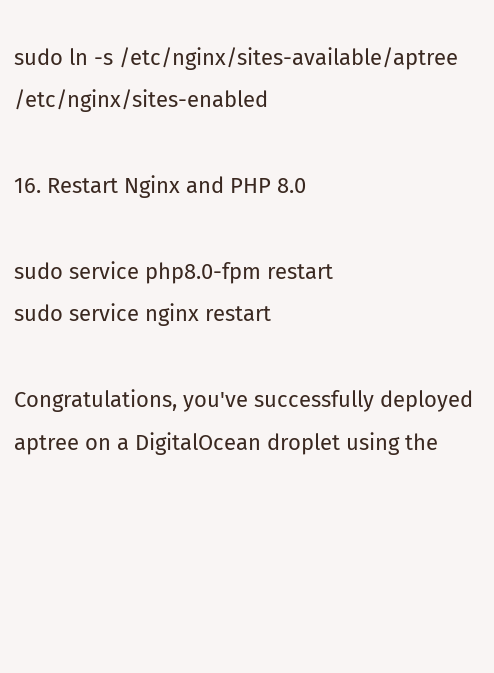sudo ln -s /etc/nginx/sites-available/aptree /etc/nginx/sites-enabled

16. Restart Nginx and PHP 8.0

sudo service php8.0-fpm restart
sudo service nginx restart

Congratulations, you've successfully deployed aptree on a DigitalOcean droplet using the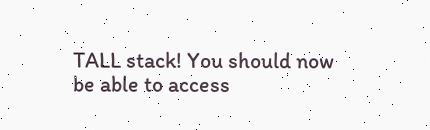TALL stack! You should now be able to access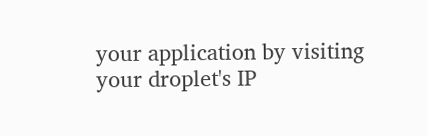your application by visiting your droplet's IP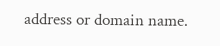address or domain name.